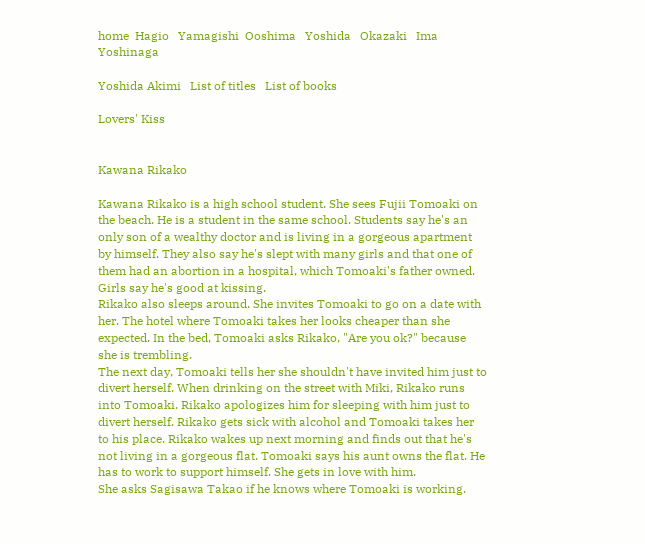home  Hagio   Yamagishi  Ooshima   Yoshida   Okazaki   Ima  Yoshinaga

Yoshida Akimi   List of titles   List of books

Lovers' Kiss


Kawana Rikako

Kawana Rikako is a high school student. She sees Fujii Tomoaki on the beach. He is a student in the same school. Students say he's an only son of a wealthy doctor and is living in a gorgeous apartment by himself. They also say he's slept with many girls and that one of them had an abortion in a hospital, which Tomoaki's father owned. Girls say he's good at kissing.
Rikako also sleeps around. She invites Tomoaki to go on a date with her. The hotel where Tomoaki takes her looks cheaper than she expected. In the bed, Tomoaki asks Rikako, "Are you ok?" because she is trembling.
The next day, Tomoaki tells her she shouldn't have invited him just to divert herself. When drinking on the street with Miki, Rikako runs into Tomoaki. Rikako apologizes him for sleeping with him just to divert herself. Rikako gets sick with alcohol and Tomoaki takes her to his place. Rikako wakes up next morning and finds out that he's not living in a gorgeous flat. Tomoaki says his aunt owns the flat. He has to work to support himself. She gets in love with him.
She asks Sagisawa Takao if he knows where Tomoaki is working.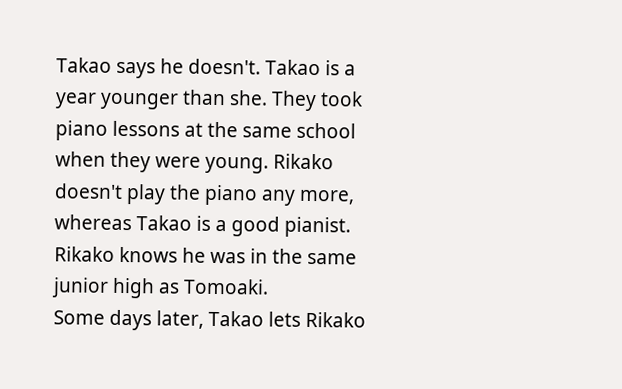Takao says he doesn't. Takao is a year younger than she. They took piano lessons at the same school when they were young. Rikako doesn't play the piano any more, whereas Takao is a good pianist. Rikako knows he was in the same junior high as Tomoaki.
Some days later, Takao lets Rikako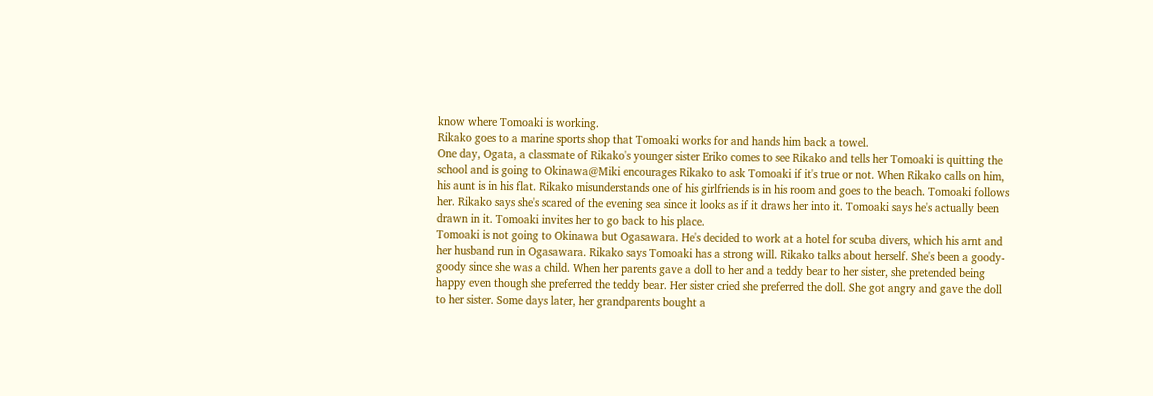know where Tomoaki is working.
Rikako goes to a marine sports shop that Tomoaki works for and hands him back a towel.
One day, Ogata, a classmate of Rikako's younger sister Eriko comes to see Rikako and tells her Tomoaki is quitting the school and is going to Okinawa@Miki encourages Rikako to ask Tomoaki if it's true or not. When Rikako calls on him, his aunt is in his flat. Rikako misunderstands one of his girlfriends is in his room and goes to the beach. Tomoaki follows her. Rikako says she's scared of the evening sea since it looks as if it draws her into it. Tomoaki says he's actually been drawn in it. Tomoaki invites her to go back to his place.
Tomoaki is not going to Okinawa but Ogasawara. He's decided to work at a hotel for scuba divers, which his arnt and her husband run in Ogasawara. Rikako says Tomoaki has a strong will. Rikako talks about herself. She's been a goody-goody since she was a child. When her parents gave a doll to her and a teddy bear to her sister, she pretended being happy even though she preferred the teddy bear. Her sister cried she preferred the doll. She got angry and gave the doll to her sister. Some days later, her grandparents bought a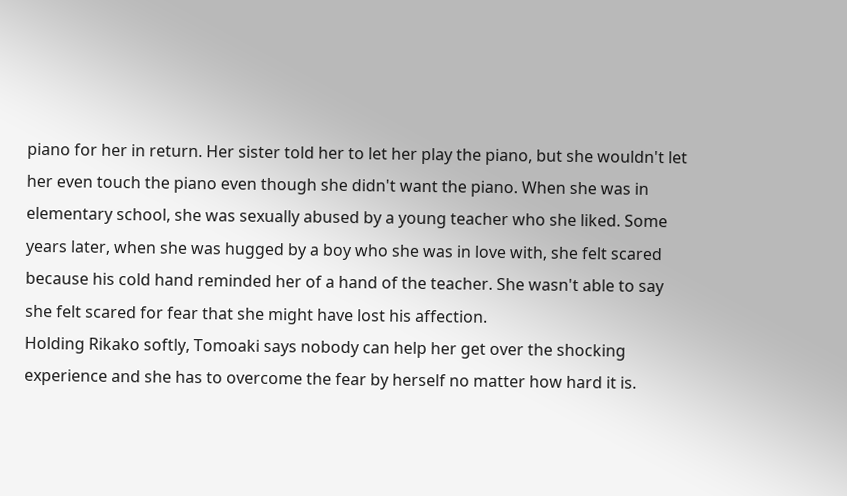piano for her in return. Her sister told her to let her play the piano, but she wouldn't let her even touch the piano even though she didn't want the piano. When she was in elementary school, she was sexually abused by a young teacher who she liked. Some years later, when she was hugged by a boy who she was in love with, she felt scared because his cold hand reminded her of a hand of the teacher. She wasn't able to say she felt scared for fear that she might have lost his affection.
Holding Rikako softly, Tomoaki says nobody can help her get over the shocking experience and she has to overcome the fear by herself no matter how hard it is.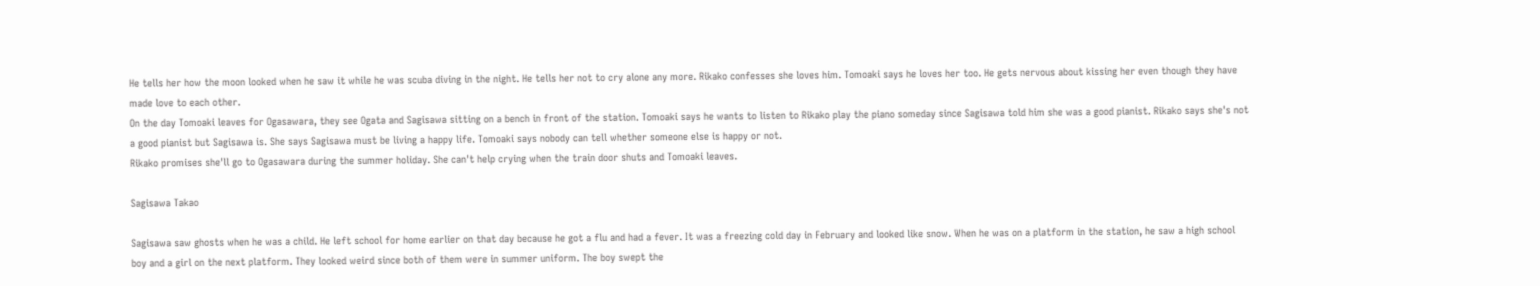He tells her how the moon looked when he saw it while he was scuba diving in the night. He tells her not to cry alone any more. Rikako confesses she loves him. Tomoaki says he loves her too. He gets nervous about kissing her even though they have made love to each other.
On the day Tomoaki leaves for Ogasawara, they see Ogata and Sagisawa sitting on a bench in front of the station. Tomoaki says he wants to listen to Rikako play the piano someday since Sagisawa told him she was a good pianist. Rikako says she's not a good pianist but Sagisawa is. She says Sagisawa must be living a happy life. Tomoaki says nobody can tell whether someone else is happy or not.
Rikako promises she'll go to Ogasawara during the summer holiday. She can't help crying when the train door shuts and Tomoaki leaves.

Sagisawa Takao

Sagisawa saw ghosts when he was a child. He left school for home earlier on that day because he got a flu and had a fever. It was a freezing cold day in February and looked like snow. When he was on a platform in the station, he saw a high school boy and a girl on the next platform. They looked weird since both of them were in summer uniform. The boy swept the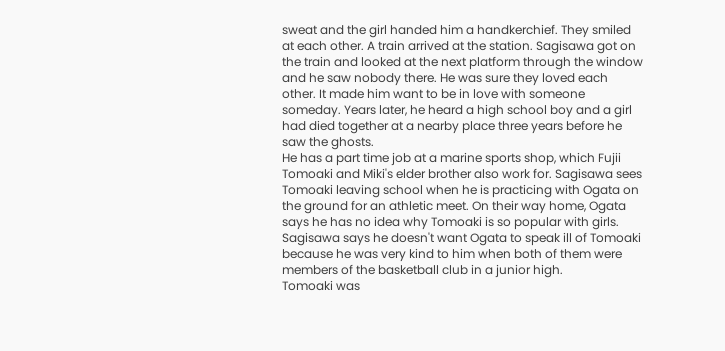sweat and the girl handed him a handkerchief. They smiled at each other. A train arrived at the station. Sagisawa got on the train and looked at the next platform through the window and he saw nobody there. He was sure they loved each other. It made him want to be in love with someone someday. Years later, he heard a high school boy and a girl had died together at a nearby place three years before he saw the ghosts.
He has a part time job at a marine sports shop, which Fujii Tomoaki and Miki's elder brother also work for. Sagisawa sees Tomoaki leaving school when he is practicing with Ogata on the ground for an athletic meet. On their way home, Ogata says he has no idea why Tomoaki is so popular with girls. Sagisawa says he doesn't want Ogata to speak ill of Tomoaki because he was very kind to him when both of them were members of the basketball club in a junior high.
Tomoaki was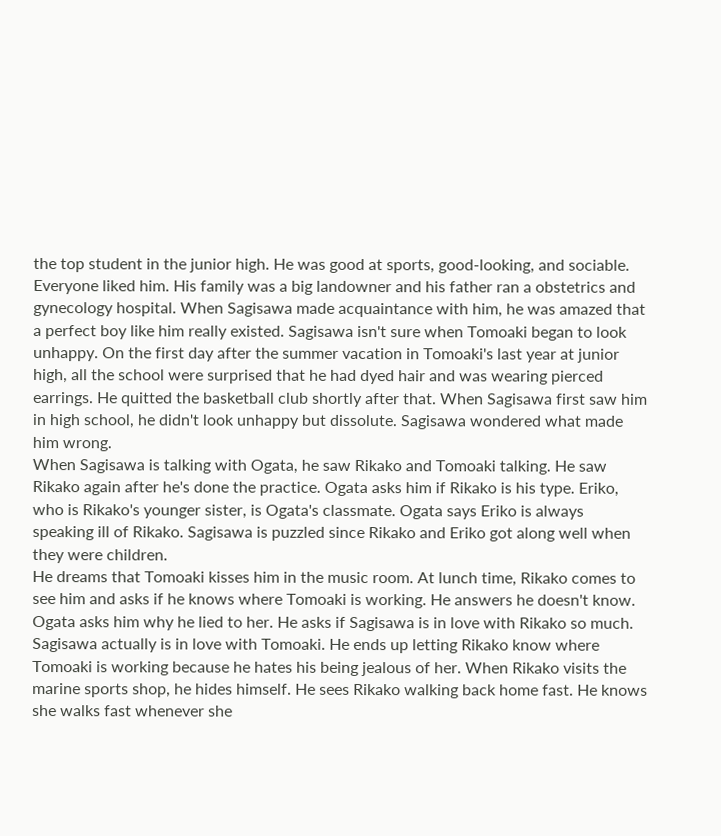the top student in the junior high. He was good at sports, good-looking, and sociable. Everyone liked him. His family was a big landowner and his father ran a obstetrics and gynecology hospital. When Sagisawa made acquaintance with him, he was amazed that a perfect boy like him really existed. Sagisawa isn't sure when Tomoaki began to look unhappy. On the first day after the summer vacation in Tomoaki's last year at junior high, all the school were surprised that he had dyed hair and was wearing pierced earrings. He quitted the basketball club shortly after that. When Sagisawa first saw him in high school, he didn't look unhappy but dissolute. Sagisawa wondered what made him wrong.
When Sagisawa is talking with Ogata, he saw Rikako and Tomoaki talking. He saw Rikako again after he's done the practice. Ogata asks him if Rikako is his type. Eriko, who is Rikako's younger sister, is Ogata's classmate. Ogata says Eriko is always speaking ill of Rikako. Sagisawa is puzzled since Rikako and Eriko got along well when they were children.
He dreams that Tomoaki kisses him in the music room. At lunch time, Rikako comes to see him and asks if he knows where Tomoaki is working. He answers he doesn't know. Ogata asks him why he lied to her. He asks if Sagisawa is in love with Rikako so much. Sagisawa actually is in love with Tomoaki. He ends up letting Rikako know where Tomoaki is working because he hates his being jealous of her. When Rikako visits the marine sports shop, he hides himself. He sees Rikako walking back home fast. He knows she walks fast whenever she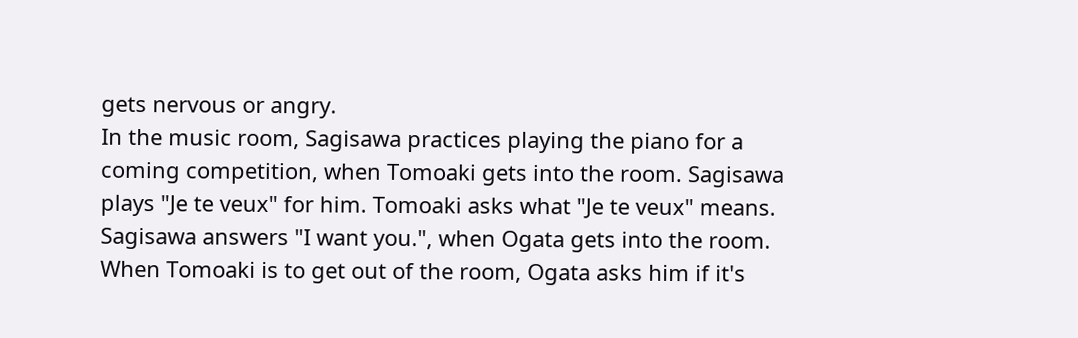gets nervous or angry.
In the music room, Sagisawa practices playing the piano for a coming competition, when Tomoaki gets into the room. Sagisawa plays "Je te veux" for him. Tomoaki asks what "Je te veux" means. Sagisawa answers "I want you.", when Ogata gets into the room. When Tomoaki is to get out of the room, Ogata asks him if it's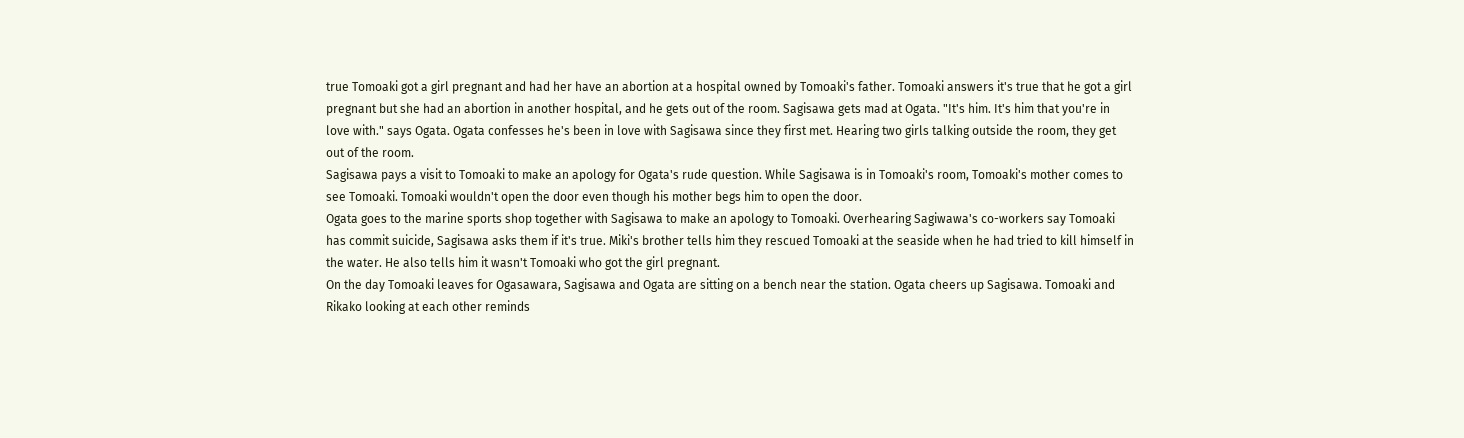true Tomoaki got a girl pregnant and had her have an abortion at a hospital owned by Tomoaki's father. Tomoaki answers it's true that he got a girl pregnant but she had an abortion in another hospital, and he gets out of the room. Sagisawa gets mad at Ogata. "It's him. It's him that you're in love with." says Ogata. Ogata confesses he's been in love with Sagisawa since they first met. Hearing two girls talking outside the room, they get out of the room.
Sagisawa pays a visit to Tomoaki to make an apology for Ogata's rude question. While Sagisawa is in Tomoaki's room, Tomoaki's mother comes to see Tomoaki. Tomoaki wouldn't open the door even though his mother begs him to open the door.
Ogata goes to the marine sports shop together with Sagisawa to make an apology to Tomoaki. Overhearing Sagiwawa's co-workers say Tomoaki has commit suicide, Sagisawa asks them if it's true. Miki's brother tells him they rescued Tomoaki at the seaside when he had tried to kill himself in the water. He also tells him it wasn't Tomoaki who got the girl pregnant.
On the day Tomoaki leaves for Ogasawara, Sagisawa and Ogata are sitting on a bench near the station. Ogata cheers up Sagisawa. Tomoaki and Rikako looking at each other reminds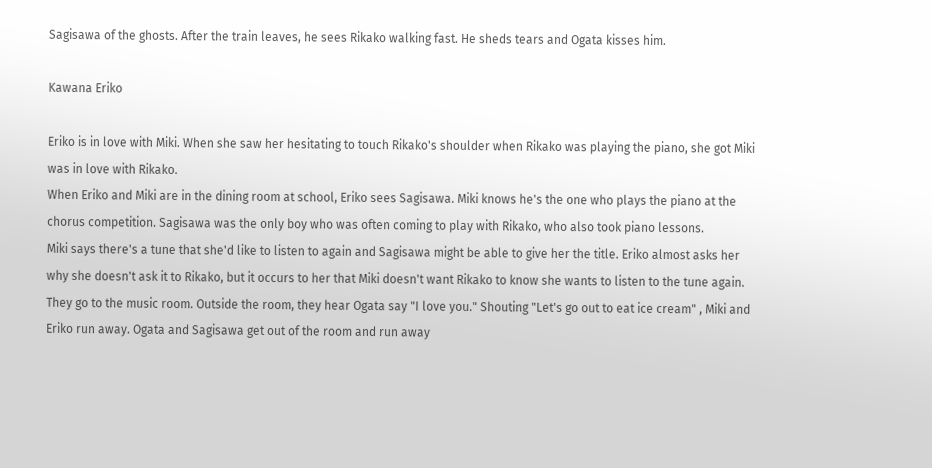Sagisawa of the ghosts. After the train leaves, he sees Rikako walking fast. He sheds tears and Ogata kisses him.

Kawana Eriko

Eriko is in love with Miki. When she saw her hesitating to touch Rikako's shoulder when Rikako was playing the piano, she got Miki was in love with Rikako.
When Eriko and Miki are in the dining room at school, Eriko sees Sagisawa. Miki knows he's the one who plays the piano at the chorus competition. Sagisawa was the only boy who was often coming to play with Rikako, who also took piano lessons.
Miki says there's a tune that she'd like to listen to again and Sagisawa might be able to give her the title. Eriko almost asks her why she doesn't ask it to Rikako, but it occurs to her that Miki doesn't want Rikako to know she wants to listen to the tune again. They go to the music room. Outside the room, they hear Ogata say "I love you." Shouting "Let's go out to eat ice cream" , Miki and Eriko run away. Ogata and Sagisawa get out of the room and run away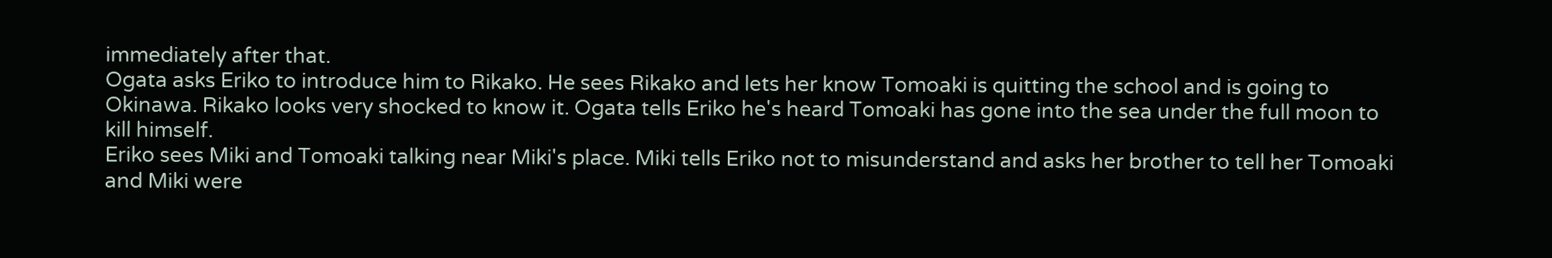immediately after that.
Ogata asks Eriko to introduce him to Rikako. He sees Rikako and lets her know Tomoaki is quitting the school and is going to Okinawa. Rikako looks very shocked to know it. Ogata tells Eriko he's heard Tomoaki has gone into the sea under the full moon to kill himself.
Eriko sees Miki and Tomoaki talking near Miki's place. Miki tells Eriko not to misunderstand and asks her brother to tell her Tomoaki and Miki were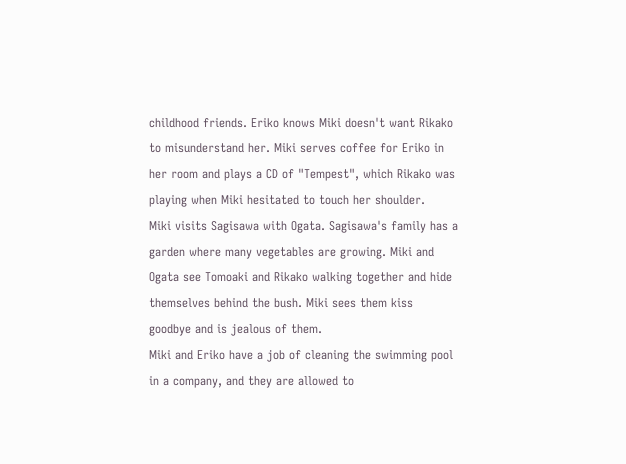childhood friends. Eriko knows Miki doesn't want Rikako to misunderstand her. Miki serves coffee for Eriko in her room and plays a CD of "Tempest", which Rikako was playing when Miki hesitated to touch her shoulder.
Miki visits Sagisawa with Ogata. Sagisawa's family has a garden where many vegetables are growing. Miki and Ogata see Tomoaki and Rikako walking together and hide themselves behind the bush. Miki sees them kiss goodbye and is jealous of them.
Miki and Eriko have a job of cleaning the swimming pool in a company, and they are allowed to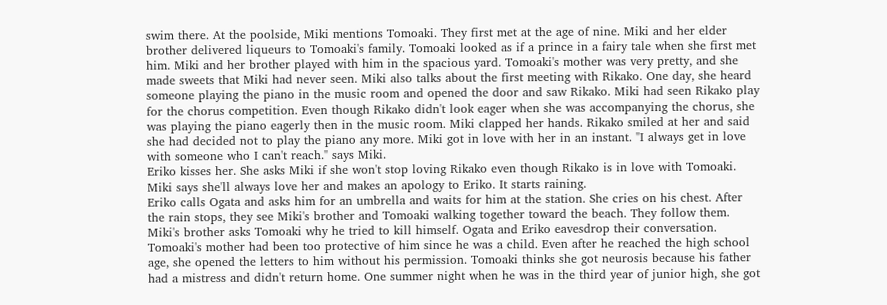swim there. At the poolside, Miki mentions Tomoaki. They first met at the age of nine. Miki and her elder brother delivered liqueurs to Tomoaki's family. Tomoaki looked as if a prince in a fairy tale when she first met him. Miki and her brother played with him in the spacious yard. Tomoaki's mother was very pretty, and she made sweets that Miki had never seen. Miki also talks about the first meeting with Rikako. One day, she heard someone playing the piano in the music room and opened the door and saw Rikako. Miki had seen Rikako play for the chorus competition. Even though Rikako didn't look eager when she was accompanying the chorus, she was playing the piano eagerly then in the music room. Miki clapped her hands. Rikako smiled at her and said she had decided not to play the piano any more. Miki got in love with her in an instant. "I always get in love with someone who I can't reach." says Miki.
Eriko kisses her. She asks Miki if she won't stop loving Rikako even though Rikako is in love with Tomoaki. Miki says she'll always love her and makes an apology to Eriko. It starts raining.
Eriko calls Ogata and asks him for an umbrella and waits for him at the station. She cries on his chest. After the rain stops, they see Miki's brother and Tomoaki walking together toward the beach. They follow them. Miki's brother asks Tomoaki why he tried to kill himself. Ogata and Eriko eavesdrop their conversation.
Tomoaki's mother had been too protective of him since he was a child. Even after he reached the high school age, she opened the letters to him without his permission. Tomoaki thinks she got neurosis because his father had a mistress and didn't return home. One summer night when he was in the third year of junior high, she got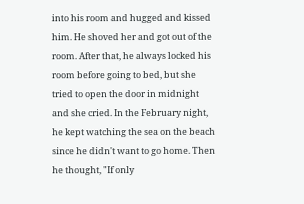into his room and hugged and kissed him. He shoved her and got out of the room. After that, he always locked his room before going to bed, but she tried to open the door in midnight and she cried. In the February night, he kept watching the sea on the beach since he didn't want to go home. Then he thought, "If only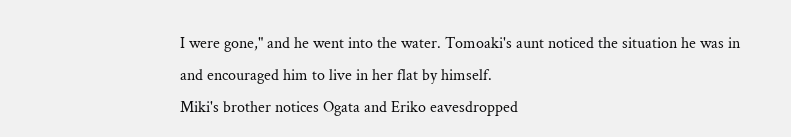I were gone," and he went into the water. Tomoaki's aunt noticed the situation he was in and encouraged him to live in her flat by himself.
Miki's brother notices Ogata and Eriko eavesdropped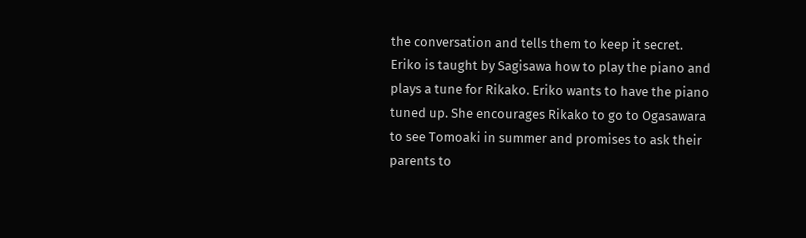the conversation and tells them to keep it secret.
Eriko is taught by Sagisawa how to play the piano and plays a tune for Rikako. Eriko wants to have the piano tuned up. She encourages Rikako to go to Ogasawara to see Tomoaki in summer and promises to ask their parents to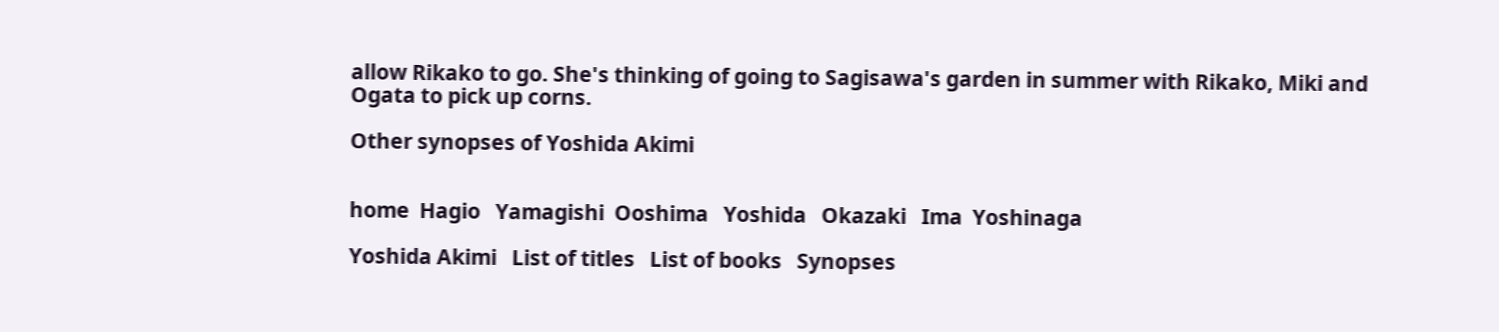allow Rikako to go. She's thinking of going to Sagisawa's garden in summer with Rikako, Miki and Ogata to pick up corns.

Other synopses of Yoshida Akimi


home  Hagio   Yamagishi  Ooshima   Yoshida   Okazaki   Ima  Yoshinaga

Yoshida Akimi   List of titles   List of books   Synopses